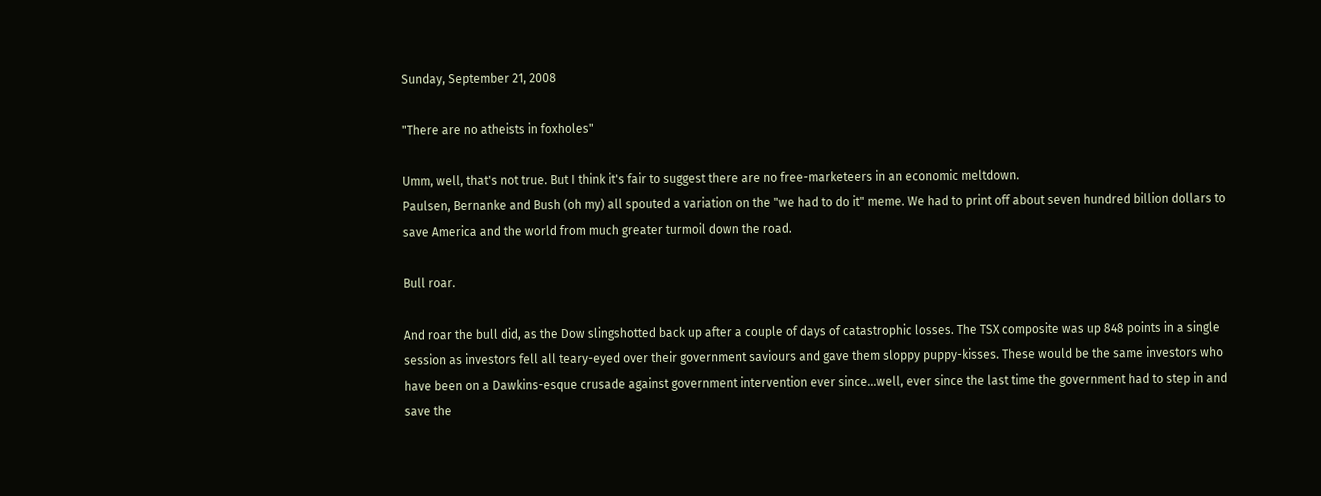Sunday, September 21, 2008

"There are no atheists in foxholes"

Umm, well, that's not true. But I think it's fair to suggest there are no free-marketeers in an economic meltdown.
Paulsen, Bernanke and Bush (oh my) all spouted a variation on the "we had to do it" meme. We had to print off about seven hundred billion dollars to save America and the world from much greater turmoil down the road.

Bull roar.

And roar the bull did, as the Dow slingshotted back up after a couple of days of catastrophic losses. The TSX composite was up 848 points in a single session as investors fell all teary-eyed over their government saviours and gave them sloppy puppy-kisses. These would be the same investors who have been on a Dawkins-esque crusade against government intervention ever since...well, ever since the last time the government had to step in and save the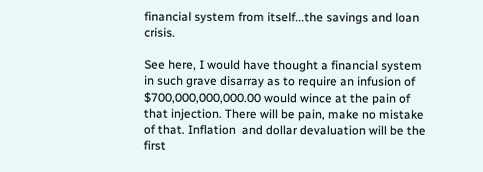financial system from itself...the savings and loan crisis.

See here, I would have thought a financial system in such grave disarray as to require an infusion of $700,000,000,000.00 would wince at the pain of that injection. There will be pain, make no mistake of that. Inflation  and dollar devaluation will be the first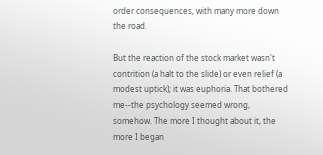order consequences, with many more down the road.

But the reaction of the stock market wasn't contrition (a halt to the slide) or even relief (a modest uptick); it was euphoria. That bothered me--the psychology seemed wrong, somehow. The more I thought about it, the more I began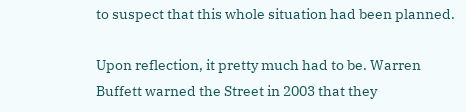to suspect that this whole situation had been planned.

Upon reflection, it pretty much had to be. Warren Buffett warned the Street in 2003 that they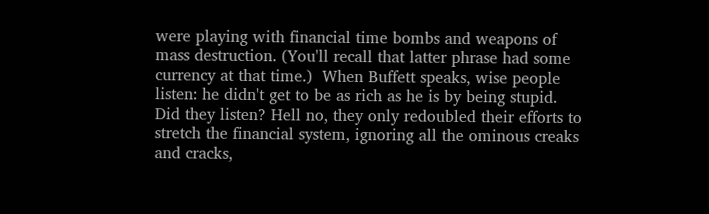were playing with financial time bombs and weapons of mass destruction. (You'll recall that latter phrase had some currency at that time.)  When Buffett speaks, wise people listen: he didn't get to be as rich as he is by being stupid.
Did they listen? Hell no, they only redoubled their efforts to stretch the financial system, ignoring all the ominous creaks and cracks,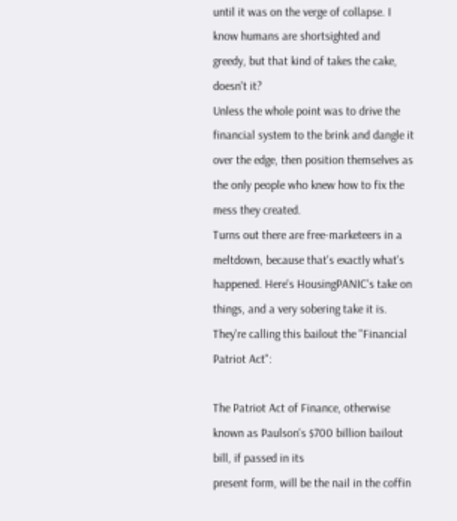until it was on the verge of collapse. I know humans are shortsighted and greedy, but that kind of takes the cake, doesn't it?
Unless the whole point was to drive the financial system to the brink and dangle it over the edge, then position themselves as the only people who knew how to fix the mess they created.
Turns out there are free-marketeers in a meltdown, because that's exactly what's happened. Here's HousingPANIC's take on things, and a very sobering take it is. They're calling this bailout the "Financial Patriot Act":

The Patriot Act of Finance, otherwise known as Paulson's $700 billion bailout bill, if passed in its
present form, will be the nail in the coffin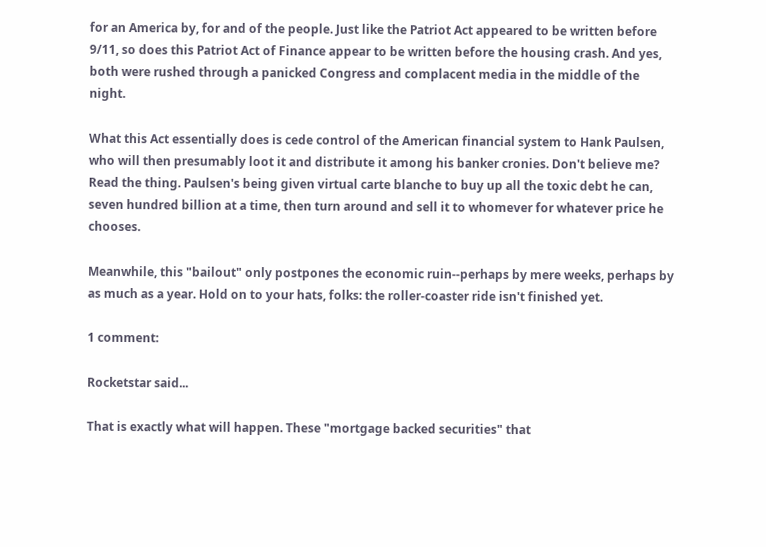for an America by, for and of the people. Just like the Patriot Act appeared to be written before 9/11, so does this Patriot Act of Finance appear to be written before the housing crash. And yes, both were rushed through a panicked Congress and complacent media in the middle of the night.

What this Act essentially does is cede control of the American financial system to Hank Paulsen, who will then presumably loot it and distribute it among his banker cronies. Don't believe me? Read the thing. Paulsen's being given virtual carte blanche to buy up all the toxic debt he can, seven hundred billion at a time, then turn around and sell it to whomever for whatever price he chooses.

Meanwhile, this "bailout" only postpones the economic ruin--perhaps by mere weeks, perhaps by as much as a year. Hold on to your hats, folks: the roller-coaster ride isn't finished yet.

1 comment:

Rocketstar said...

That is exactly what will happen. These "mortgage backed securities" that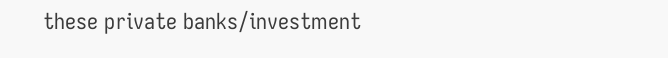these private banks/investment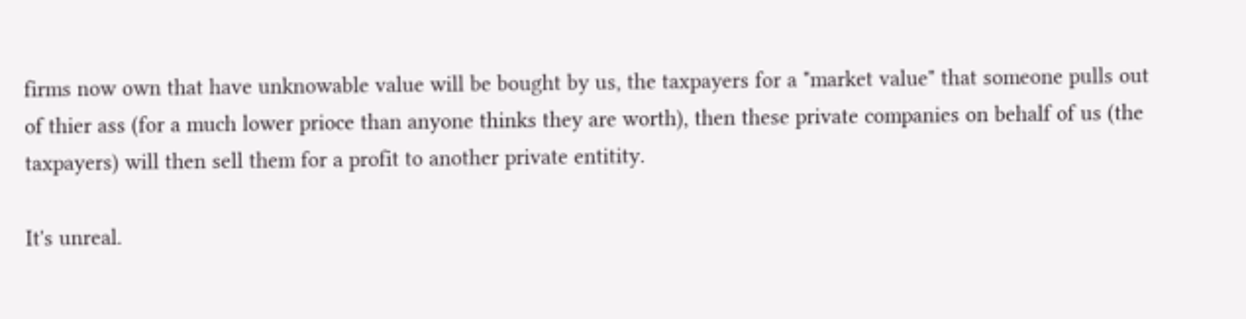firms now own that have unknowable value will be bought by us, the taxpayers for a "market value" that someone pulls out of thier ass (for a much lower prioce than anyone thinks they are worth), then these private companies on behalf of us (the taxpayers) will then sell them for a profit to another private entitity.

It's unreal.